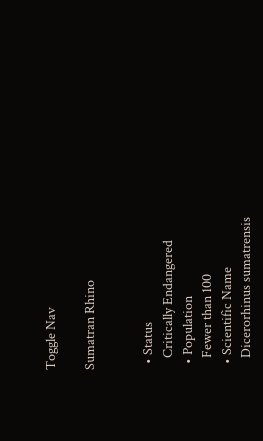Toggle Nav

Sumatran Rhino


  • Status
    Critically Endangered
  • Population
    Fewer than 100
  • Scientific Name
    Dicerorhinus sumatrensis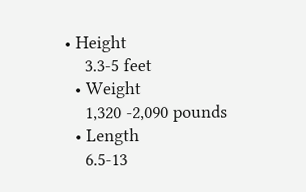• Height
    3.3-5 feet
  • Weight
    1,320 -2,090 pounds
  • Length
    6.5-13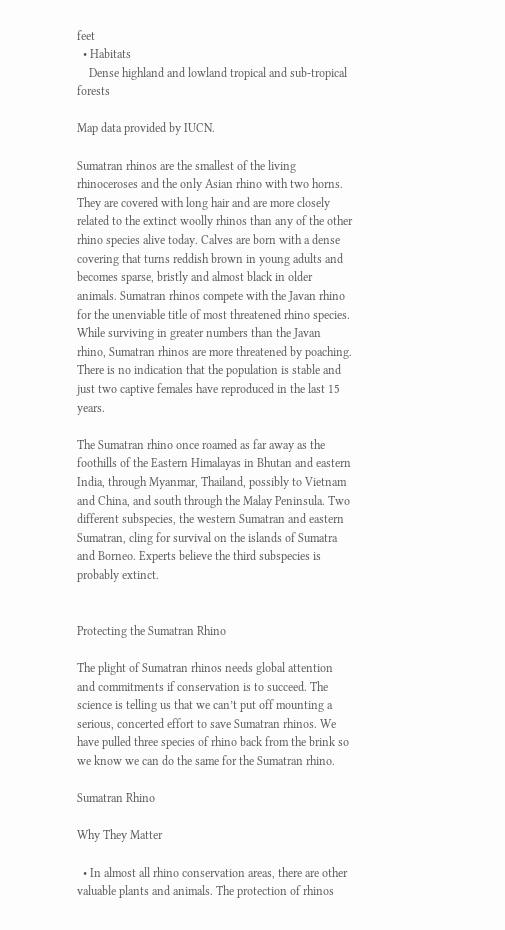feet
  • Habitats
    Dense highland and lowland tropical and sub-tropical forests

Map data provided by IUCN.

Sumatran rhinos are the smallest of the living rhinoceroses and the only Asian rhino with two horns. They are covered with long hair and are more closely related to the extinct woolly rhinos than any of the other rhino species alive today. Calves are born with a dense covering that turns reddish brown in young adults and becomes sparse, bristly and almost black in older animals. Sumatran rhinos compete with the Javan rhino for the unenviable title of most threatened rhino species. While surviving in greater numbers than the Javan rhino, Sumatran rhinos are more threatened by poaching. There is no indication that the population is stable and just two captive females have reproduced in the last 15 years.

The Sumatran rhino once roamed as far away as the foothills of the Eastern Himalayas in Bhutan and eastern India, through Myanmar, Thailand, possibly to Vietnam and China, and south through the Malay Peninsula. Two different subspecies, the western Sumatran and eastern Sumatran, cling for survival on the islands of Sumatra and Borneo. Experts believe the third subspecies is probably extinct.


Protecting the Sumatran Rhino

The plight of Sumatran rhinos needs global attention and commitments if conservation is to succeed. The science is telling us that we can’t put off mounting a serious, concerted effort to save Sumatran rhinos. We have pulled three species of rhino back from the brink so we know we can do the same for the Sumatran rhino.

Sumatran Rhino

Why They Matter

  • In almost all rhino conservation areas, there are other valuable plants and animals. The protection of rhinos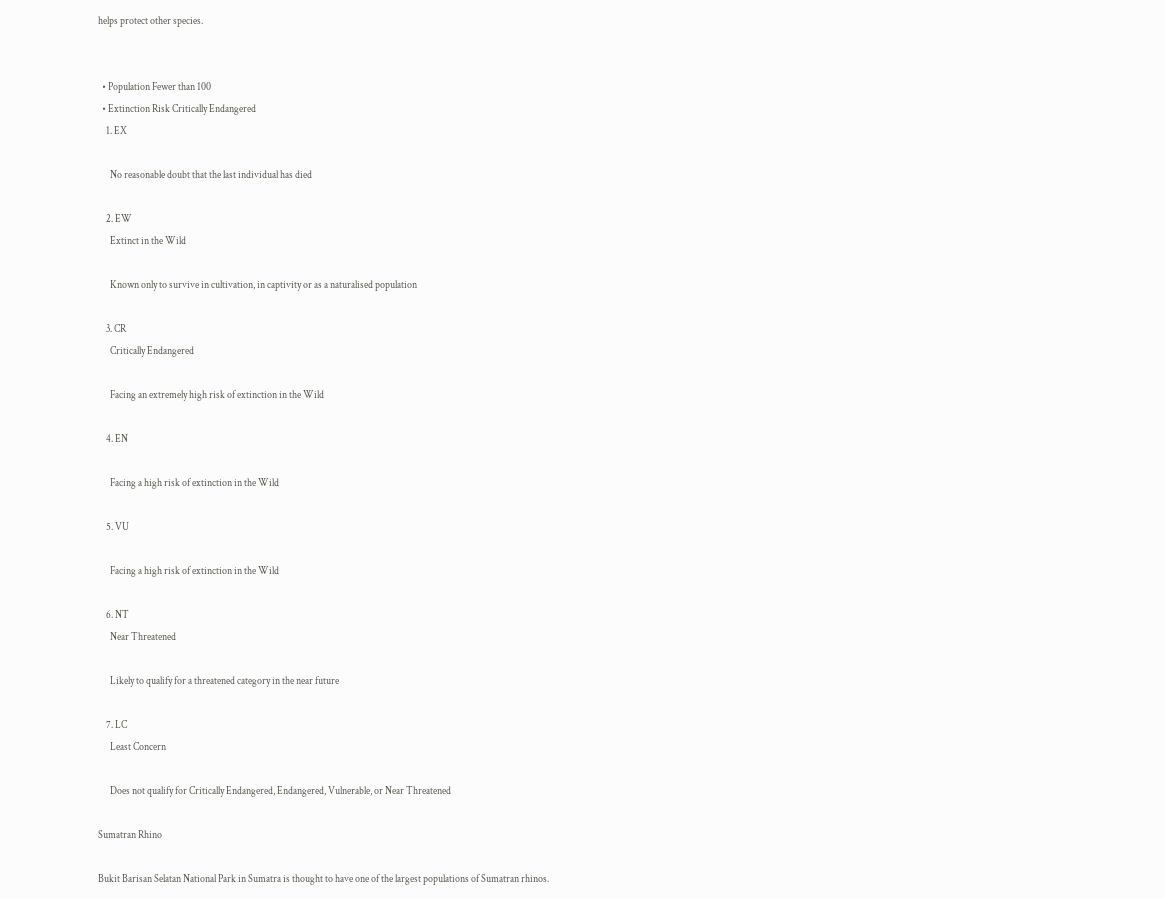helps protect other species.


  • Population Fewer than 100
  • Extinction Risk Critically Endangered
    1. EX

      No reasonable doubt that the last individual has died

    2. EW
      Extinct in the Wild

      Known only to survive in cultivation, in captivity or as a naturalised population

    3. CR
      Critically Endangered

      Facing an extremely high risk of extinction in the Wild

    4. EN

      Facing a high risk of extinction in the Wild

    5. VU

      Facing a high risk of extinction in the Wild

    6. NT
      Near Threatened

      Likely to qualify for a threatened category in the near future

    7. LC
      Least Concern

      Does not qualify for Critically Endangered, Endangered, Vulnerable, or Near Threatened

Sumatran Rhino

Bukit Barisan Selatan National Park in Sumatra is thought to have one of the largest populations of Sumatran rhinos.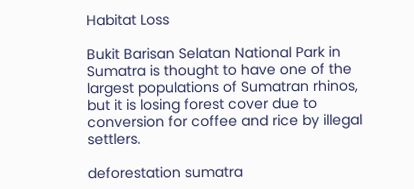Habitat Loss

Bukit Barisan Selatan National Park in Sumatra is thought to have one of the largest populations of Sumatran rhinos, but it is losing forest cover due to conversion for coffee and rice by illegal settlers.

deforestation sumatra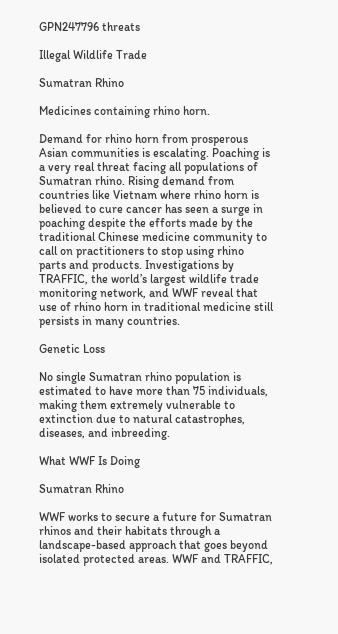GPN247796 threats

Illegal Wildlife Trade

Sumatran Rhino

Medicines containing rhino horn.

Demand for rhino horn from prosperous Asian communities is escalating. Poaching is a very real threat facing all populations of Sumatran rhino. Rising demand from countries like Vietnam where rhino horn is believed to cure cancer has seen a surge in poaching despite the efforts made by the traditional Chinese medicine community to call on practitioners to stop using rhino parts and products. Investigations by TRAFFIC, the world’s largest wildlife trade monitoring network, and WWF reveal that use of rhino horn in traditional medicine still persists in many countries.

Genetic Loss

No single Sumatran rhino population is estimated to have more than 75 individuals, making them extremely vulnerable to extinction due to natural catastrophes, diseases, and inbreeding.

What WWF Is Doing

Sumatran Rhino

WWF works to secure a future for Sumatran rhinos and their habitats through a landscape-based approach that goes beyond isolated protected areas. WWF and TRAFFIC,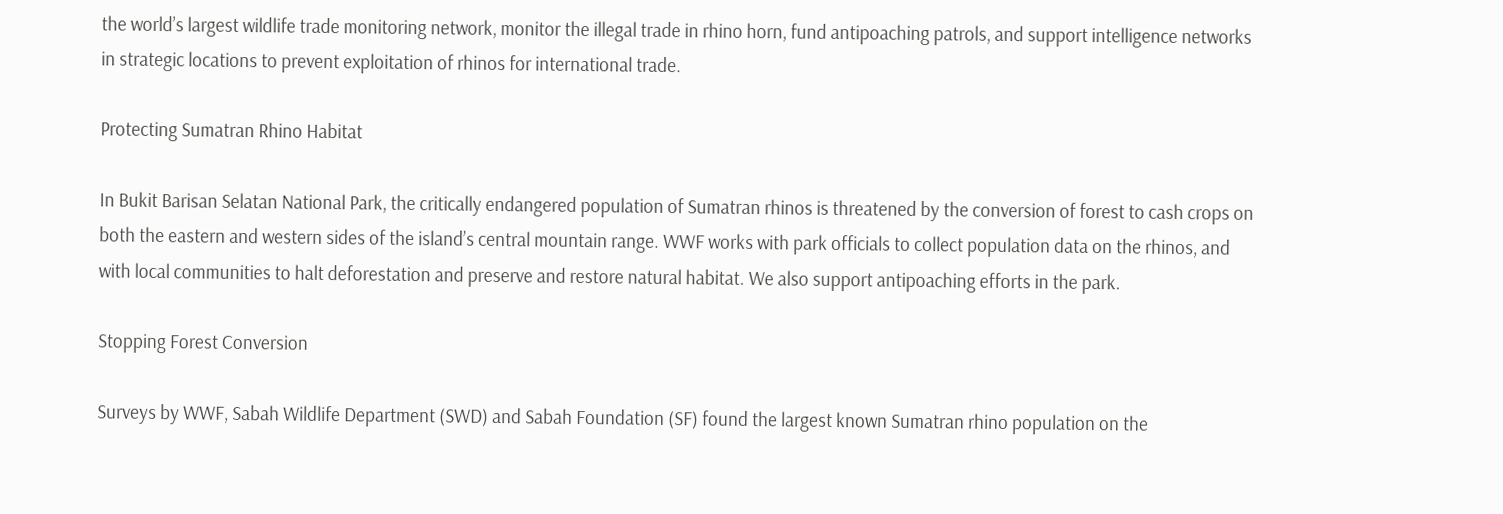the world’s largest wildlife trade monitoring network, monitor the illegal trade in rhino horn, fund antipoaching patrols, and support intelligence networks in strategic locations to prevent exploitation of rhinos for international trade.

Protecting Sumatran Rhino Habitat

In Bukit Barisan Selatan National Park, the critically endangered population of Sumatran rhinos is threatened by the conversion of forest to cash crops on both the eastern and western sides of the island’s central mountain range. WWF works with park officials to collect population data on the rhinos, and with local communities to halt deforestation and preserve and restore natural habitat. We also support antipoaching efforts in the park.

Stopping Forest Conversion

Surveys by WWF, Sabah Wildlife Department (SWD) and Sabah Foundation (SF) found the largest known Sumatran rhino population on the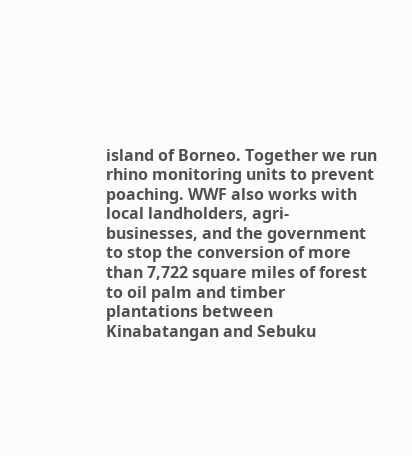island of Borneo. Together we run rhino monitoring units to prevent poaching. WWF also works with local landholders, agri-businesses, and the government to stop the conversion of more than 7,722 square miles of forest to oil palm and timber plantations between Kinabatangan and Sebuku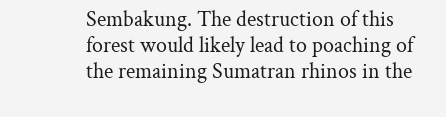Sembakung. The destruction of this forest would likely lead to poaching of the remaining Sumatran rhinos in the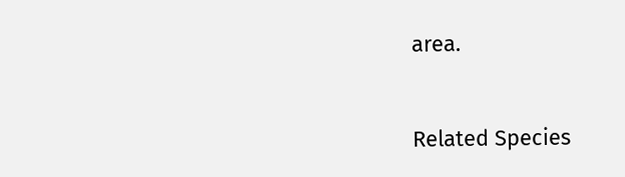area.


Related Species